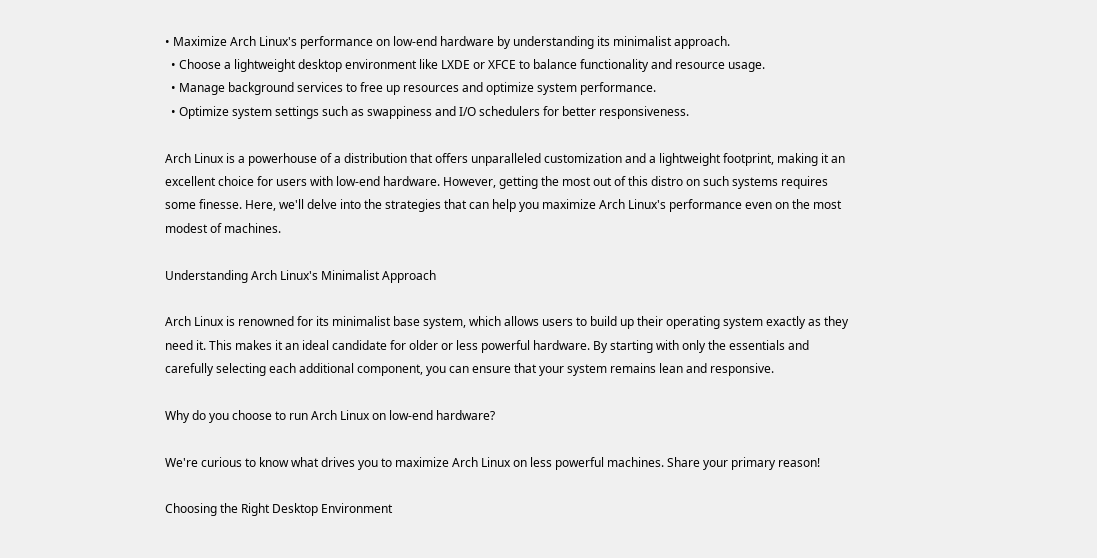• Maximize Arch Linux's performance on low-end hardware by understanding its minimalist approach.
  • Choose a lightweight desktop environment like LXDE or XFCE to balance functionality and resource usage.
  • Manage background services to free up resources and optimize system performance.
  • Optimize system settings such as swappiness and I/O schedulers for better responsiveness.

Arch Linux is a powerhouse of a distribution that offers unparalleled customization and a lightweight footprint, making it an excellent choice for users with low-end hardware. However, getting the most out of this distro on such systems requires some finesse. Here, we'll delve into the strategies that can help you maximize Arch Linux's performance even on the most modest of machines.

Understanding Arch Linux's Minimalist Approach

Arch Linux is renowned for its minimalist base system, which allows users to build up their operating system exactly as they need it. This makes it an ideal candidate for older or less powerful hardware. By starting with only the essentials and carefully selecting each additional component, you can ensure that your system remains lean and responsive.

Why do you choose to run Arch Linux on low-end hardware?

We're curious to know what drives you to maximize Arch Linux on less powerful machines. Share your primary reason!

Choosing the Right Desktop Environment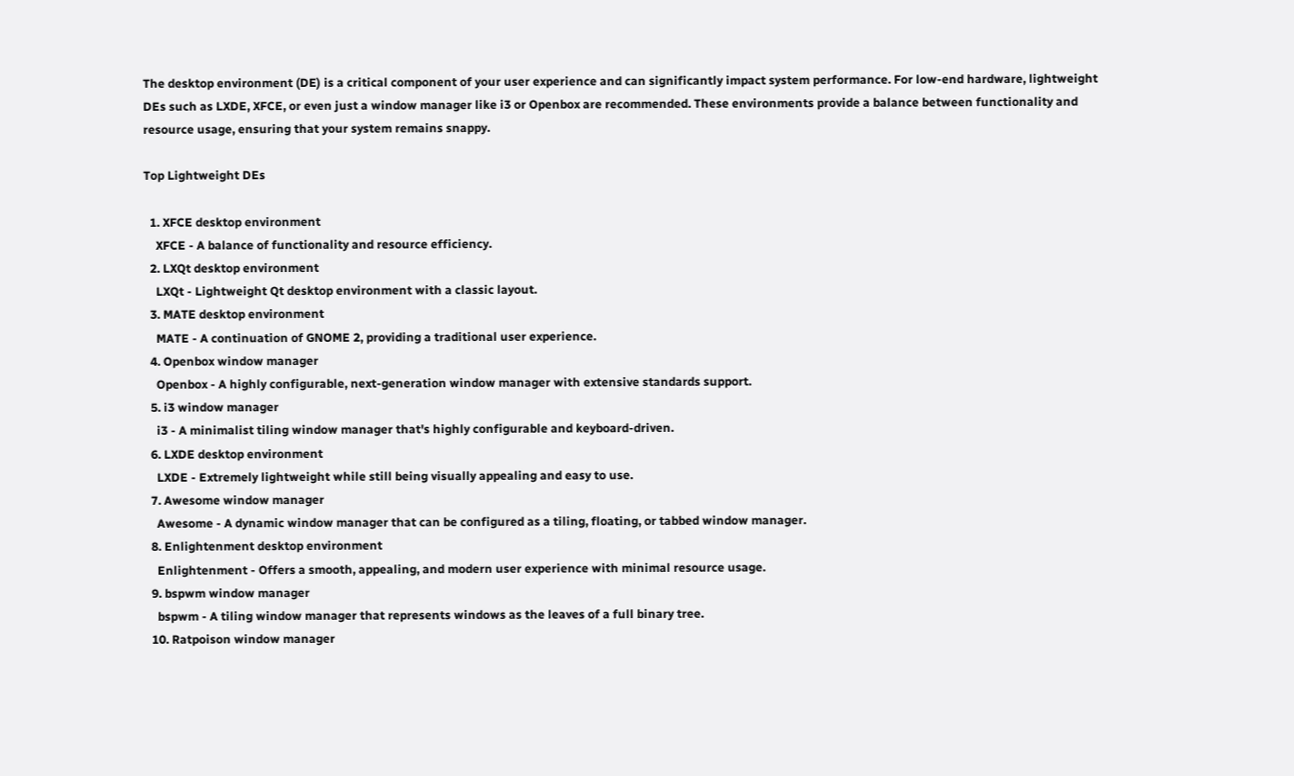The desktop environment (DE) is a critical component of your user experience and can significantly impact system performance. For low-end hardware, lightweight DEs such as LXDE, XFCE, or even just a window manager like i3 or Openbox are recommended. These environments provide a balance between functionality and resource usage, ensuring that your system remains snappy.

Top Lightweight DEs

  1. XFCE desktop environment
    XFCE - A balance of functionality and resource efficiency.
  2. LXQt desktop environment
    LXQt - Lightweight Qt desktop environment with a classic layout.
  3. MATE desktop environment
    MATE - A continuation of GNOME 2, providing a traditional user experience.
  4. Openbox window manager
    Openbox - A highly configurable, next-generation window manager with extensive standards support.
  5. i3 window manager
    i3 - A minimalist tiling window manager that's highly configurable and keyboard-driven.
  6. LXDE desktop environment
    LXDE - Extremely lightweight while still being visually appealing and easy to use.
  7. Awesome window manager
    Awesome - A dynamic window manager that can be configured as a tiling, floating, or tabbed window manager.
  8. Enlightenment desktop environment
    Enlightenment - Offers a smooth, appealing, and modern user experience with minimal resource usage.
  9. bspwm window manager
    bspwm - A tiling window manager that represents windows as the leaves of a full binary tree.
  10. Ratpoison window manager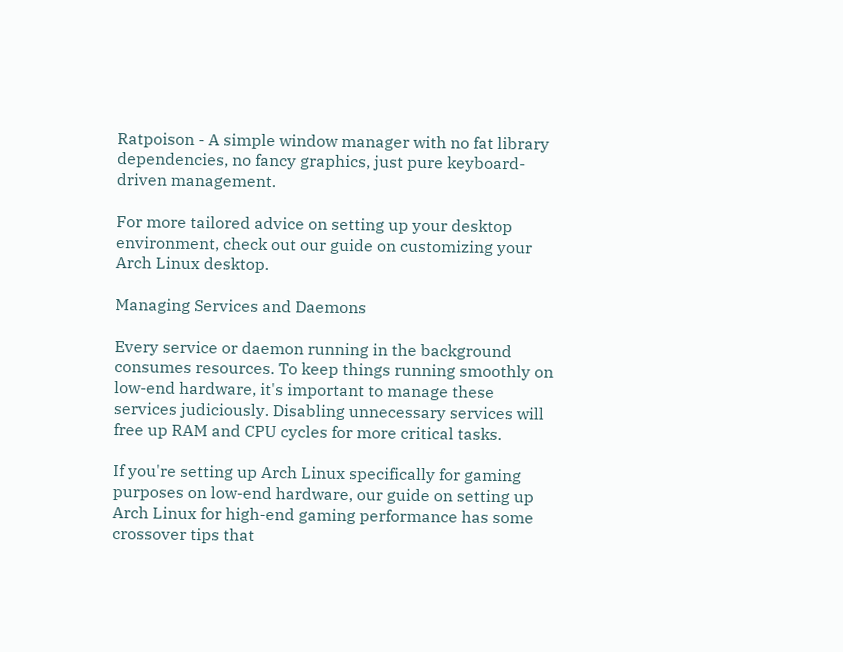Ratpoison - A simple window manager with no fat library dependencies, no fancy graphics, just pure keyboard-driven management.

For more tailored advice on setting up your desktop environment, check out our guide on customizing your Arch Linux desktop.

Managing Services and Daemons

Every service or daemon running in the background consumes resources. To keep things running smoothly on low-end hardware, it's important to manage these services judiciously. Disabling unnecessary services will free up RAM and CPU cycles for more critical tasks.

If you're setting up Arch Linux specifically for gaming purposes on low-end hardware, our guide on setting up Arch Linux for high-end gaming performance has some crossover tips that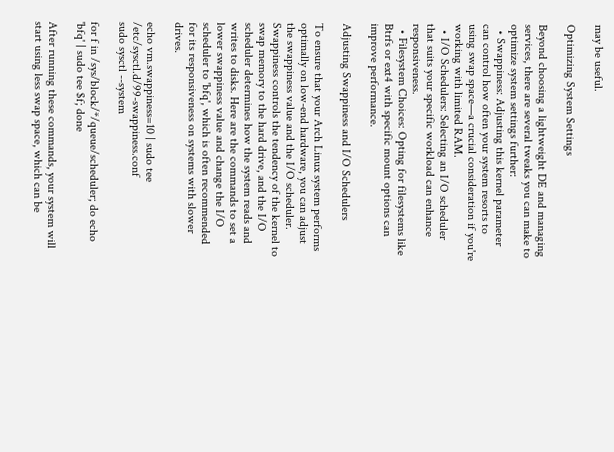may be useful.

Optimizing System Settings

Beyond choosing a lightweight DE and managing services, there are several tweaks you can make to optimize system settings further:
  • Swappiness: Adjusting this kernel parameter can control how often your system resorts to using swap space—a crucial consideration if you're working with limited RAM.
  • I/O Schedulers: Selecting an I/O scheduler that suits your specific workload can enhance responsiveness.
  • Filesystem Choices: Opting for filesystems like Btrfs or ext4 with specific mount options can improve performance.

Adjusting Swappiness and I/O Schedulers

To ensure that your Arch Linux system performs optimally on low-end hardware, you can adjust the swappiness value and the I/O scheduler. Swappiness controls the tendency of the kernel to swap memory to the hard drive, and the I/O scheduler determines how the system reads and writes to disks. Here are the commands to set a lower swappiness value and change the I/O scheduler to 'bfq', which is often recommended for its responsiveness on systems with slower drives.

echo vm.swappiness=10 | sudo tee /etc/sysctl.d/99-swappiness.conf
sudo sysctl --system

for f in /sys/block/*/queue/scheduler; do echo 'bfq' | sudo tee $f; done

After running these commands, your system will start using less swap space, which can be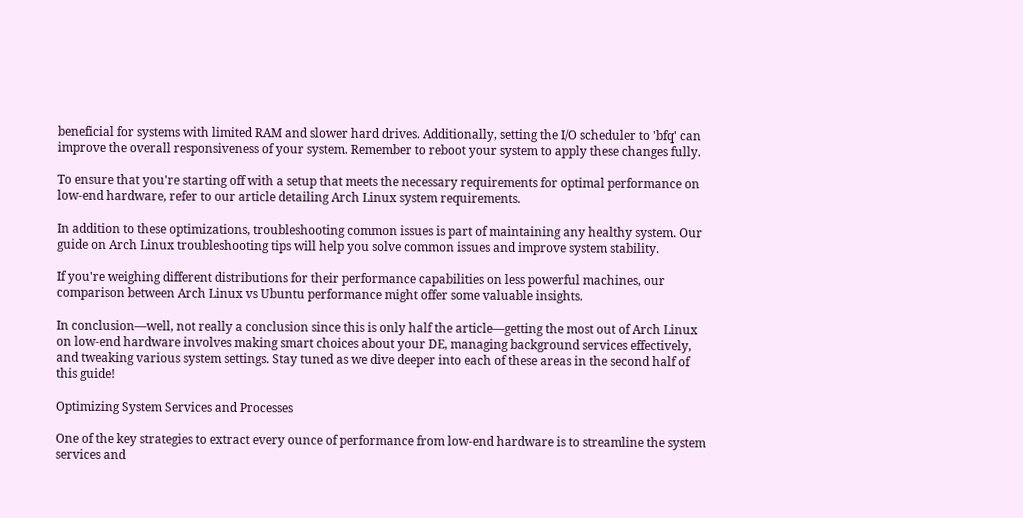beneficial for systems with limited RAM and slower hard drives. Additionally, setting the I/O scheduler to 'bfq' can improve the overall responsiveness of your system. Remember to reboot your system to apply these changes fully.

To ensure that you're starting off with a setup that meets the necessary requirements for optimal performance on low-end hardware, refer to our article detailing Arch Linux system requirements.

In addition to these optimizations, troubleshooting common issues is part of maintaining any healthy system. Our guide on Arch Linux troubleshooting tips will help you solve common issues and improve system stability.

If you're weighing different distributions for their performance capabilities on less powerful machines, our comparison between Arch Linux vs Ubuntu performance might offer some valuable insights.

In conclusion—well, not really a conclusion since this is only half the article—getting the most out of Arch Linux on low-end hardware involves making smart choices about your DE, managing background services effectively, and tweaking various system settings. Stay tuned as we dive deeper into each of these areas in the second half of this guide!

Optimizing System Services and Processes

One of the key strategies to extract every ounce of performance from low-end hardware is to streamline the system services and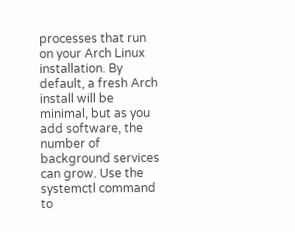processes that run on your Arch Linux installation. By default, a fresh Arch install will be minimal, but as you add software, the number of background services can grow. Use the systemctl command to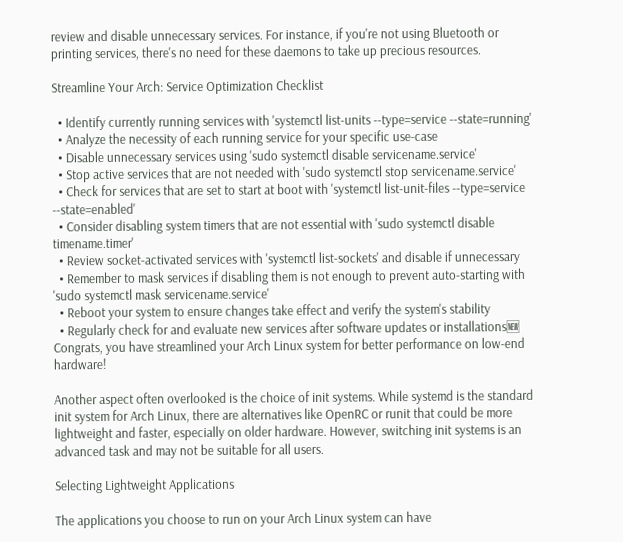review and disable unnecessary services. For instance, if you're not using Bluetooth or printing services, there's no need for these daemons to take up precious resources.

Streamline Your Arch: Service Optimization Checklist

  • Identify currently running services with 'systemctl list-units --type=service --state=running'
  • Analyze the necessity of each running service for your specific use-case
  • Disable unnecessary services using 'sudo systemctl disable servicename.service'
  • Stop active services that are not needed with 'sudo systemctl stop servicename.service'
  • Check for services that are set to start at boot with 'systemctl list-unit-files --type=service --state=enabled'
  • Consider disabling system timers that are not essential with 'sudo systemctl disable timename.timer'
  • Review socket-activated services with 'systemctl list-sockets' and disable if unnecessary
  • Remember to mask services if disabling them is not enough to prevent auto-starting with 'sudo systemctl mask servicename.service'
  • Reboot your system to ensure changes take effect and verify the system's stability
  • Regularly check for and evaluate new services after software updates or installations🆕
Congrats, you have streamlined your Arch Linux system for better performance on low-end hardware!

Another aspect often overlooked is the choice of init systems. While systemd is the standard init system for Arch Linux, there are alternatives like OpenRC or runit that could be more lightweight and faster, especially on older hardware. However, switching init systems is an advanced task and may not be suitable for all users.

Selecting Lightweight Applications

The applications you choose to run on your Arch Linux system can have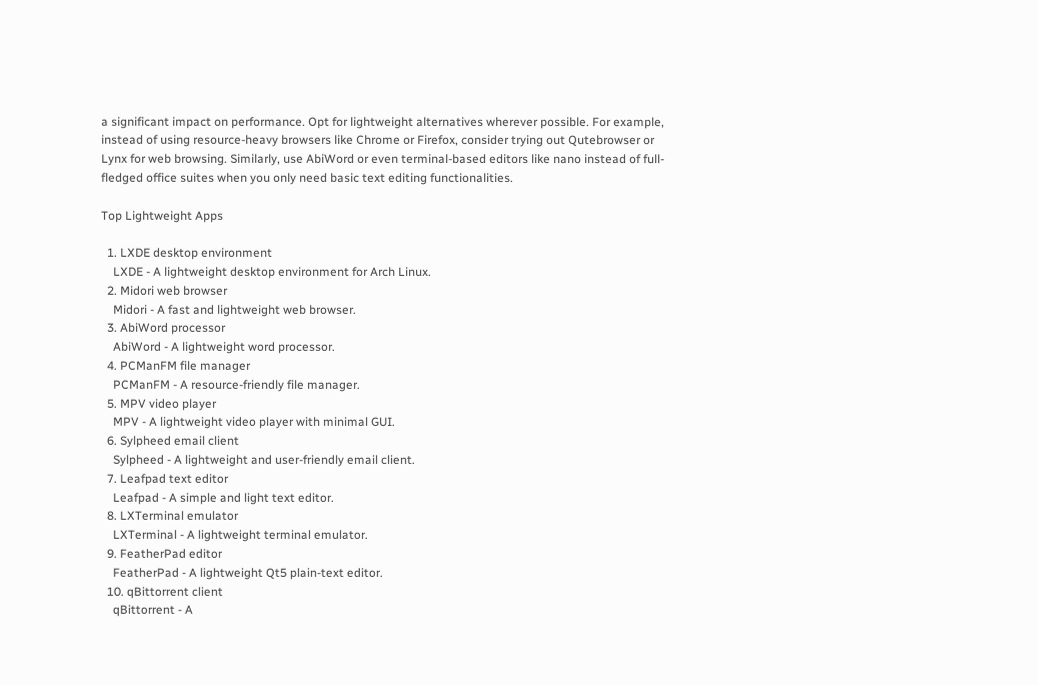a significant impact on performance. Opt for lightweight alternatives wherever possible. For example, instead of using resource-heavy browsers like Chrome or Firefox, consider trying out Qutebrowser or Lynx for web browsing. Similarly, use AbiWord or even terminal-based editors like nano instead of full-fledged office suites when you only need basic text editing functionalities.

Top Lightweight Apps

  1. LXDE desktop environment
    LXDE - A lightweight desktop environment for Arch Linux.
  2. Midori web browser
    Midori - A fast and lightweight web browser.
  3. AbiWord processor
    AbiWord - A lightweight word processor.
  4. PCManFM file manager
    PCManFM - A resource-friendly file manager.
  5. MPV video player
    MPV - A lightweight video player with minimal GUI.
  6. Sylpheed email client
    Sylpheed - A lightweight and user-friendly email client.
  7. Leafpad text editor
    Leafpad - A simple and light text editor.
  8. LXTerminal emulator
    LXTerminal - A lightweight terminal emulator.
  9. FeatherPad editor
    FeatherPad - A lightweight Qt5 plain-text editor.
  10. qBittorrent client
    qBittorrent - A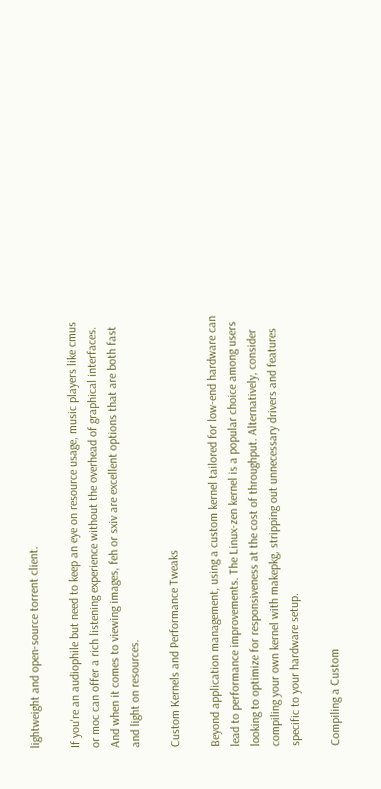lightweight and open-source torrent client.

If you're an audiophile but need to keep an eye on resource usage, music players like cmus or moc can offer a rich listening experience without the overhead of graphical interfaces. And when it comes to viewing images, feh or sxiv are excellent options that are both fast and light on resources.

Custom Kernels and Performance Tweaks

Beyond application management, using a custom kernel tailored for low-end hardware can lead to performance improvements. The Linux-zen kernel is a popular choice among users looking to optimize for responsiveness at the cost of throughput. Alternatively, consider compiling your own kernel with makepkg, stripping out unnecessary drivers and features specific to your hardware setup.

Compiling a Custom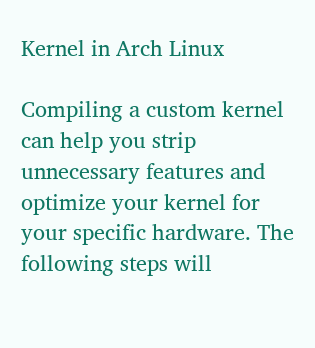Kernel in Arch Linux

Compiling a custom kernel can help you strip unnecessary features and optimize your kernel for your specific hardware. The following steps will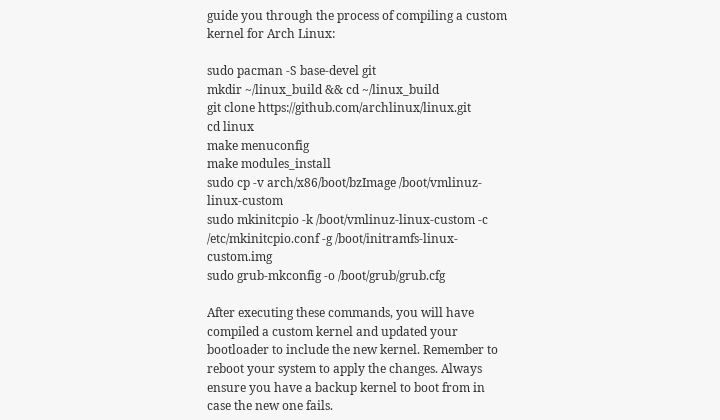guide you through the process of compiling a custom kernel for Arch Linux:

sudo pacman -S base-devel git
mkdir ~/linux_build && cd ~/linux_build
git clone https://github.com/archlinux/linux.git
cd linux
make menuconfig
make modules_install
sudo cp -v arch/x86/boot/bzImage /boot/vmlinuz-linux-custom
sudo mkinitcpio -k /boot/vmlinuz-linux-custom -c /etc/mkinitcpio.conf -g /boot/initramfs-linux-custom.img
sudo grub-mkconfig -o /boot/grub/grub.cfg

After executing these commands, you will have compiled a custom kernel and updated your bootloader to include the new kernel. Remember to reboot your system to apply the changes. Always ensure you have a backup kernel to boot from in case the new one fails.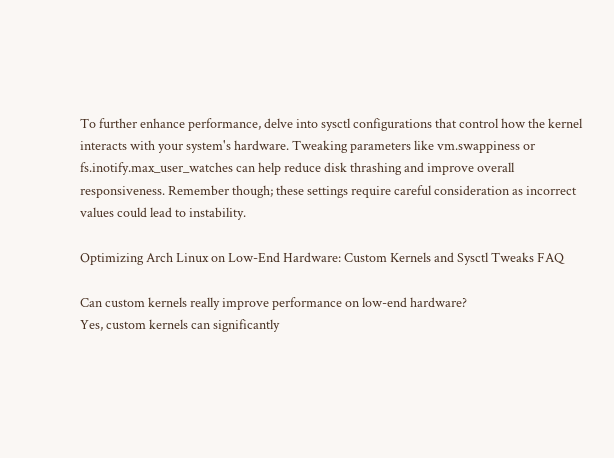To further enhance performance, delve into sysctl configurations that control how the kernel interacts with your system's hardware. Tweaking parameters like vm.swappiness or fs.inotify.max_user_watches can help reduce disk thrashing and improve overall responsiveness. Remember though; these settings require careful consideration as incorrect values could lead to instability.

Optimizing Arch Linux on Low-End Hardware: Custom Kernels and Sysctl Tweaks FAQ

Can custom kernels really improve performance on low-end hardware?
Yes, custom kernels can significantly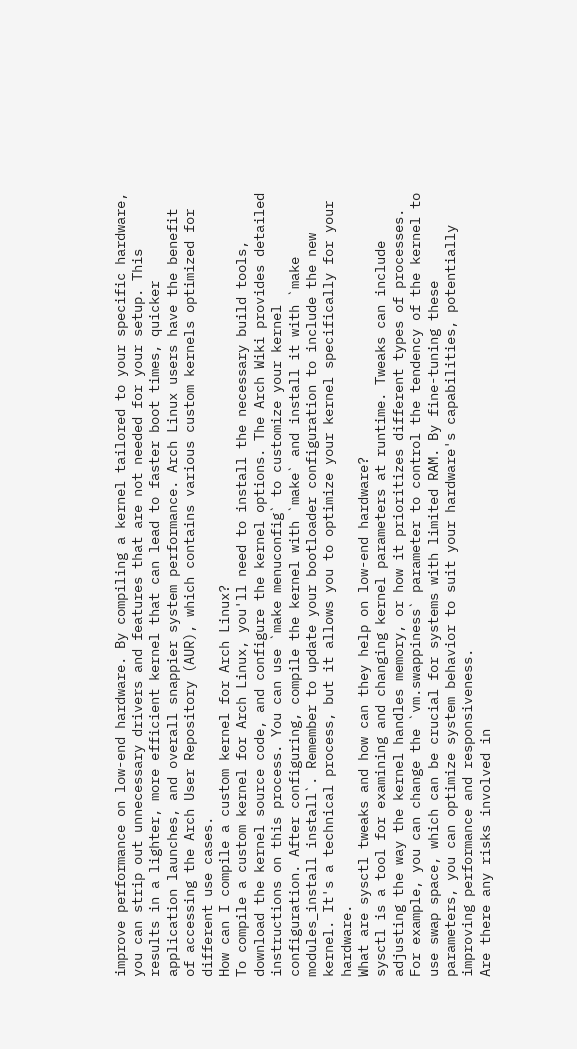improve performance on low-end hardware. By compiling a kernel tailored to your specific hardware, you can strip out unnecessary drivers and features that are not needed for your setup. This results in a lighter, more efficient kernel that can lead to faster boot times, quicker application launches, and overall snappier system performance. Arch Linux users have the benefit of accessing the Arch User Repository (AUR), which contains various custom kernels optimized for different use cases.
How can I compile a custom kernel for Arch Linux?
To compile a custom kernel for Arch Linux, you'll need to install the necessary build tools, download the kernel source code, and configure the kernel options. The Arch Wiki provides detailed instructions on this process. You can use `make menuconfig` to customize your kernel configuration. After configuring, compile the kernel with `make` and install it with `make modules_install install`. Remember to update your bootloader configuration to include the new kernel. It's a technical process, but it allows you to optimize your kernel specifically for your hardware.
What are sysctl tweaks and how can they help on low-end hardware?
sysctl is a tool for examining and changing kernel parameters at runtime. Tweaks can include adjusting the way the kernel handles memory, or how it prioritizes different types of processes. For example, you can change the `vm.swappiness` parameter to control the tendency of the kernel to use swap space, which can be crucial for systems with limited RAM. By fine-tuning these parameters, you can optimize system behavior to suit your hardware's capabilities, potentially improving performance and responsiveness.
Are there any risks involved in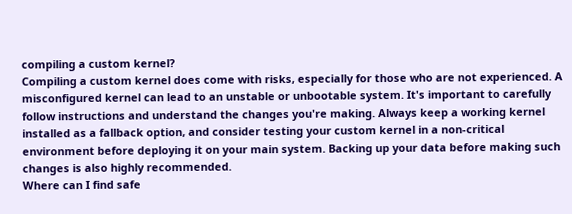compiling a custom kernel?
Compiling a custom kernel does come with risks, especially for those who are not experienced. A misconfigured kernel can lead to an unstable or unbootable system. It's important to carefully follow instructions and understand the changes you're making. Always keep a working kernel installed as a fallback option, and consider testing your custom kernel in a non-critical environment before deploying it on your main system. Backing up your data before making such changes is also highly recommended.
Where can I find safe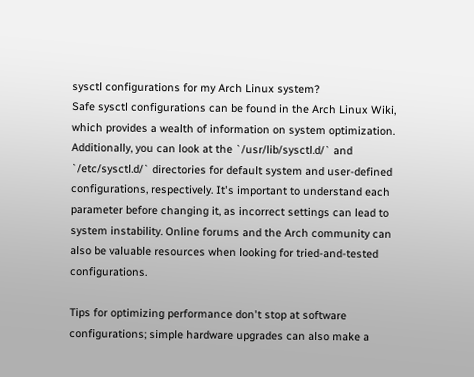sysctl configurations for my Arch Linux system?
Safe sysctl configurations can be found in the Arch Linux Wiki, which provides a wealth of information on system optimization. Additionally, you can look at the `/usr/lib/sysctl.d/` and `/etc/sysctl.d/` directories for default system and user-defined configurations, respectively. It's important to understand each parameter before changing it, as incorrect settings can lead to system instability. Online forums and the Arch community can also be valuable resources when looking for tried-and-tested configurations.

Tips for optimizing performance don't stop at software configurations; simple hardware upgrades can also make a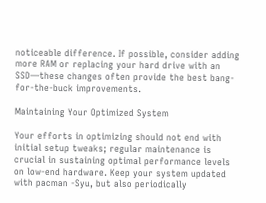noticeable difference. If possible, consider adding more RAM or replacing your hard drive with an SSD—these changes often provide the best bang-for-the-buck improvements.

Maintaining Your Optimized System

Your efforts in optimizing should not end with initial setup tweaks; regular maintenance is crucial in sustaining optimal performance levels on low-end hardware. Keep your system updated with pacman -Syu, but also periodically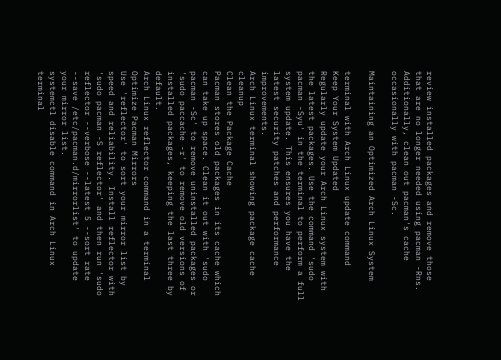review installed packages and remove those that are no longer needed using pacman -Rns. Additionally, clean out pacman's cache occasionally with pacman -Sc.

Maintaining an Optimized Arch Linux System

terminal with Arch Linux update command
Keep Your System Updated
Regularly update your Arch Linux system with the latest packages. Use the command 'sudo pacman -Syu' in the terminal to perform a full system update. This ensures you have the latest security patches and performance improvements.
Arch Linux terminal showing package cache cleanup
Clean the Package Cache
Pacman stores old packages in its cache which can take up space. Clean it out with 'sudo pacman -Sc' to remove uninstalled packages or 'sudo paccache -r' to remove old versions of installed packages, keeping the last three by default.
Arch Linux reflector command in a terminal
Optimize Pacman Mirrors
Use 'reflector' to sort your mirror list by speed and reliability. Install reflector with 'sudo pacman -S reflector' and then run 'sudo reflector --verbose --latest 5 --sort rate --save /etc/pacman.d/mirrorlist' to update your mirror list.
systemctl disable command in Arch Linux terminal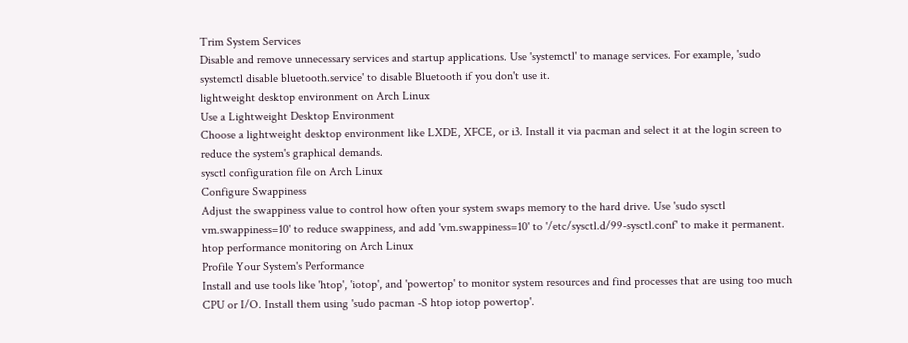Trim System Services
Disable and remove unnecessary services and startup applications. Use 'systemctl' to manage services. For example, 'sudo systemctl disable bluetooth.service' to disable Bluetooth if you don't use it.
lightweight desktop environment on Arch Linux
Use a Lightweight Desktop Environment
Choose a lightweight desktop environment like LXDE, XFCE, or i3. Install it via pacman and select it at the login screen to reduce the system's graphical demands.
sysctl configuration file on Arch Linux
Configure Swappiness
Adjust the swappiness value to control how often your system swaps memory to the hard drive. Use 'sudo sysctl vm.swappiness=10' to reduce swappiness, and add 'vm.swappiness=10' to '/etc/sysctl.d/99-sysctl.conf' to make it permanent.
htop performance monitoring on Arch Linux
Profile Your System's Performance
Install and use tools like 'htop', 'iotop', and 'powertop' to monitor system resources and find processes that are using too much CPU or I/O. Install them using 'sudo pacman -S htop iotop powertop'.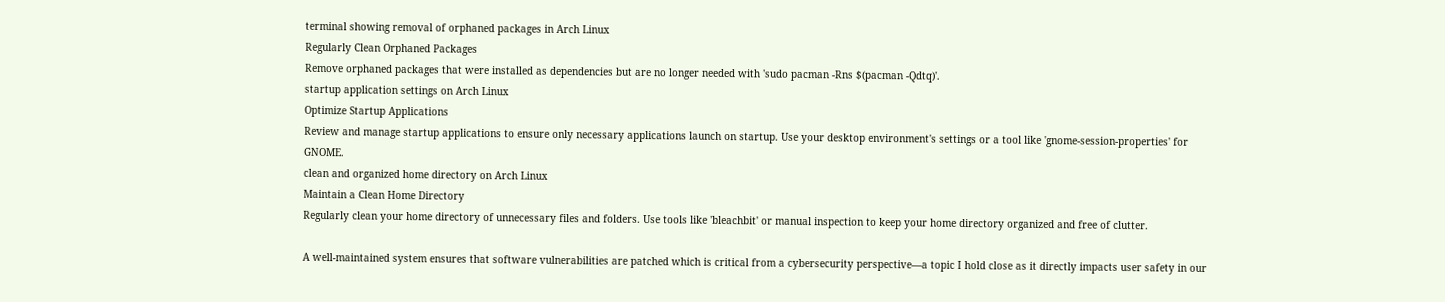terminal showing removal of orphaned packages in Arch Linux
Regularly Clean Orphaned Packages
Remove orphaned packages that were installed as dependencies but are no longer needed with 'sudo pacman -Rns $(pacman -Qdtq)'.
startup application settings on Arch Linux
Optimize Startup Applications
Review and manage startup applications to ensure only necessary applications launch on startup. Use your desktop environment's settings or a tool like 'gnome-session-properties' for GNOME.
clean and organized home directory on Arch Linux
Maintain a Clean Home Directory
Regularly clean your home directory of unnecessary files and folders. Use tools like 'bleachbit' or manual inspection to keep your home directory organized and free of clutter.

A well-maintained system ensures that software vulnerabilities are patched which is critical from a cybersecurity perspective—a topic I hold close as it directly impacts user safety in our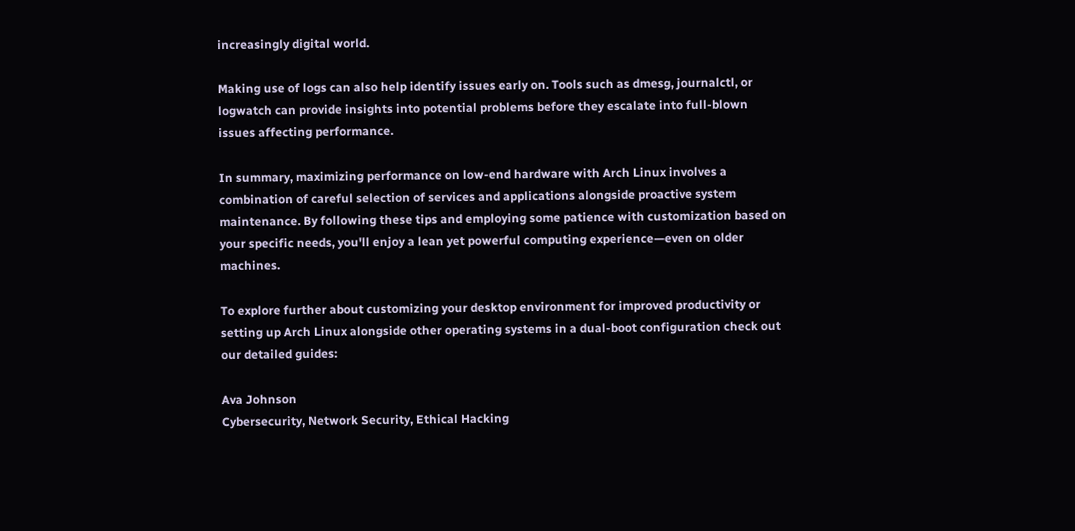increasingly digital world.

Making use of logs can also help identify issues early on. Tools such as dmesg, journalctl, or logwatch can provide insights into potential problems before they escalate into full-blown issues affecting performance.

In summary, maximizing performance on low-end hardware with Arch Linux involves a combination of careful selection of services and applications alongside proactive system maintenance. By following these tips and employing some patience with customization based on your specific needs, you'll enjoy a lean yet powerful computing experience—even on older machines.

To explore further about customizing your desktop environment for improved productivity or setting up Arch Linux alongside other operating systems in a dual-boot configuration check out our detailed guides:

Ava Johnson
Cybersecurity, Network Security, Ethical Hacking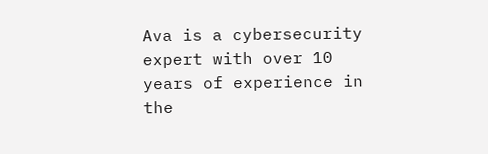Ava is a cybersecurity expert with over 10 years of experience in the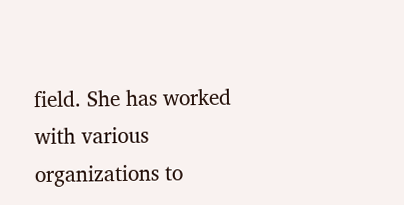field. She has worked with various organizations to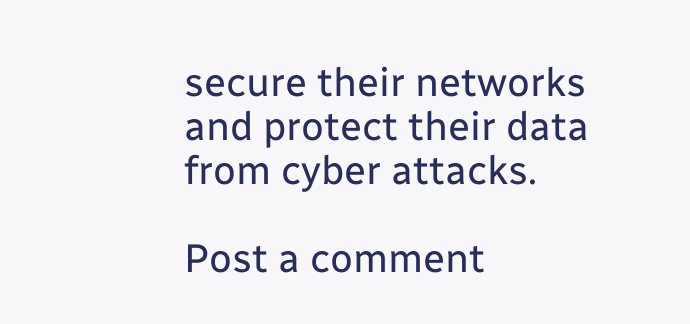secure their networks and protect their data from cyber attacks.

Post a comment